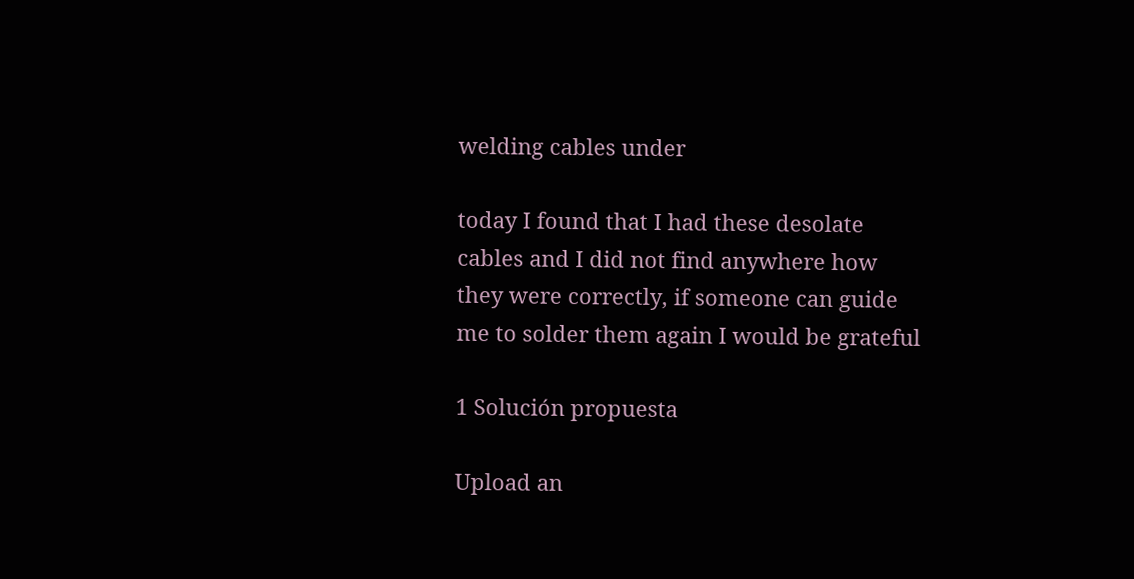welding cables under

today I found that I had these desolate cables and I did not find anywhere how they were correctly, if someone can guide me to solder them again I would be grateful

1 Solución propuesta

Upload an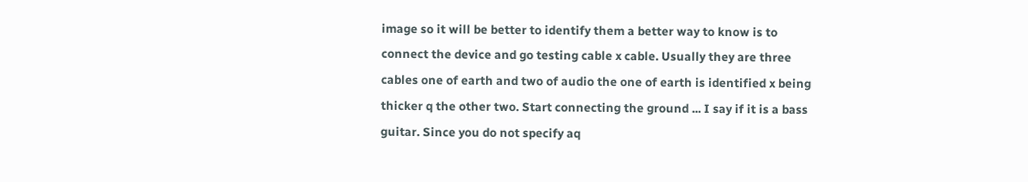image so it will be better to identify them a better way to know is to connect the device and go testing cable x cable. Usually they are three cables one of earth and two of audio the one of earth is identified x being thicker q the other two. Start connecting the ground ... I say if it is a bass guitar. Since you do not specify aq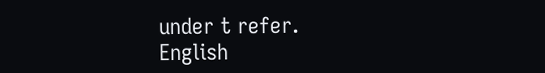under t refer.
English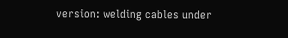version: welding cables under